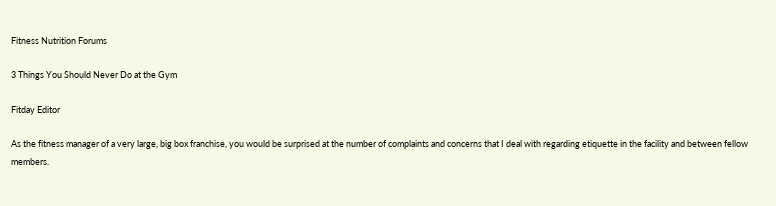Fitness Nutrition Forums

3 Things You Should Never Do at the Gym

Fitday Editor

As the fitness manager of a very large, big box franchise, you would be surprised at the number of complaints and concerns that I deal with regarding etiquette in the facility and between fellow members.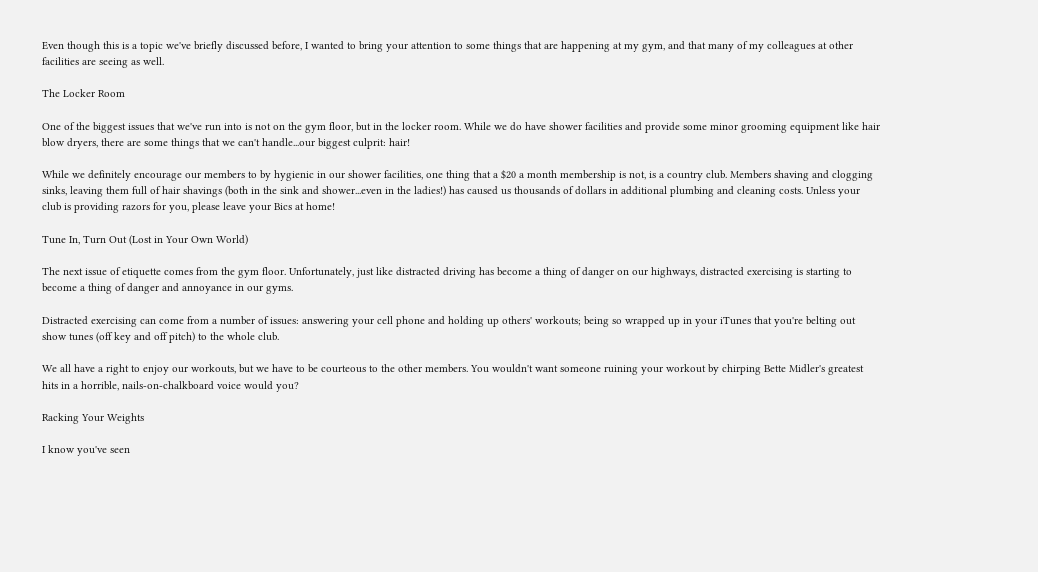Even though this is a topic we've briefly discussed before, I wanted to bring your attention to some things that are happening at my gym, and that many of my colleagues at other facilities are seeing as well.

The Locker Room

One of the biggest issues that we've run into is not on the gym floor, but in the locker room. While we do have shower facilities and provide some minor grooming equipment like hair blow dryers, there are some things that we can't handle...our biggest culprit: hair!

While we definitely encourage our members to by hygienic in our shower facilities, one thing that a $20 a month membership is not, is a country club. Members shaving and clogging sinks, leaving them full of hair shavings (both in the sink and shower...even in the ladies!) has caused us thousands of dollars in additional plumbing and cleaning costs. Unless your club is providing razors for you, please leave your Bics at home!

Tune In, Turn Out (Lost in Your Own World)

The next issue of etiquette comes from the gym floor. Unfortunately, just like distracted driving has become a thing of danger on our highways, distracted exercising is starting to become a thing of danger and annoyance in our gyms.

Distracted exercising can come from a number of issues: answering your cell phone and holding up others' workouts; being so wrapped up in your iTunes that you're belting out show tunes (off key and off pitch) to the whole club.

We all have a right to enjoy our workouts, but we have to be courteous to the other members. You wouldn't want someone ruining your workout by chirping Bette Midler's greatest hits in a horrible, nails-on-chalkboard voice would you?

Racking Your Weights

I know you've seen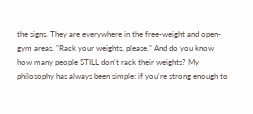the signs. They are everywhere in the free-weight and open-gym areas. "Rack your weights, please." And do you know how many people STILL don't rack their weights? My philosophy has always been simple: if you're strong enough to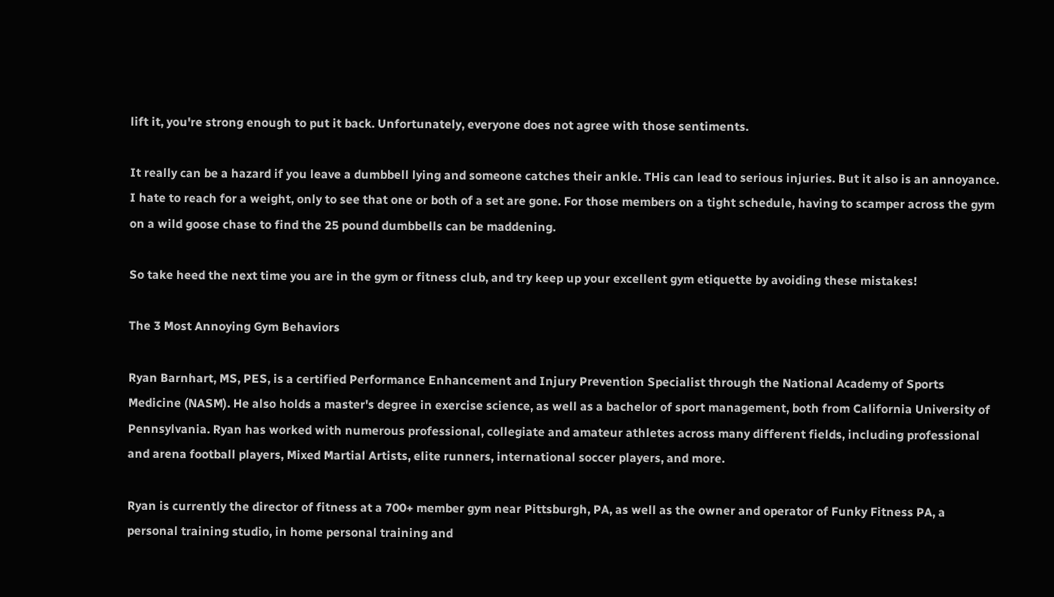lift it, you're strong enough to put it back. Unfortunately, everyone does not agree with those sentiments.

It really can be a hazard if you leave a dumbbell lying and someone catches their ankle. THis can lead to serious injuries. But it also is an annoyance. I hate to reach for a weight, only to see that one or both of a set are gone. For those members on a tight schedule, having to scamper across the gym on a wild goose chase to find the 25 pound dumbbells can be maddening.

So take heed the next time you are in the gym or fitness club, and try keep up your excellent gym etiquette by avoiding these mistakes!

The 3 Most Annoying Gym Behaviors

Ryan Barnhart, MS, PES, is a certified Performance Enhancement and Injury Prevention Specialist through the National Academy of Sports Medicine (NASM). He also holds a master's degree in exercise science, as well as a bachelor of sport management, both from California University of Pennsylvania. Ryan has worked with numerous professional, collegiate and amateur athletes across many different fields, including professional and arena football players, Mixed Martial Artists, elite runners, international soccer players, and more.

Ryan is currently the director of fitness at a 700+ member gym near Pittsburgh, PA, as well as the owner and operator of Funky Fitness PA, a personal training studio, in home personal training and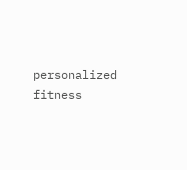personalized fitness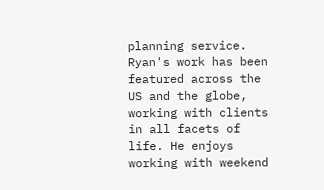planning service. Ryan's work has been featured across the US and the globe, working with clients in all facets of life. He enjoys working with weekend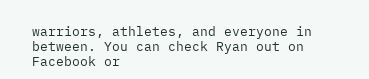warriors, athletes, and everyone in between. You can check Ryan out on Facebook or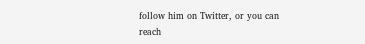follow him on Twitter, or you can reach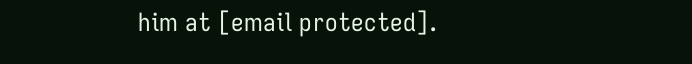him at [email protected].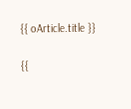{{ oArticle.title }}

{{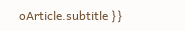oArticle.subtitle }}